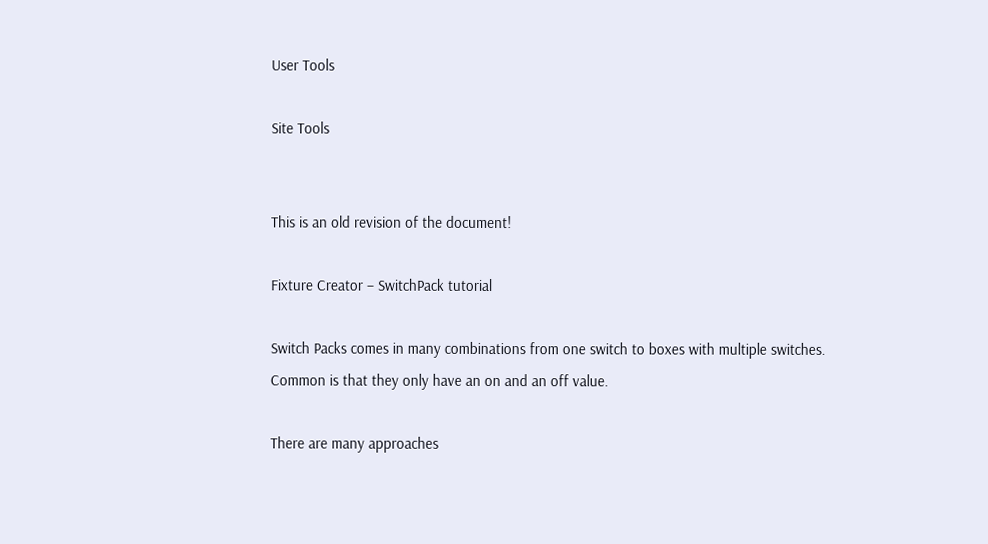User Tools

Site Tools


This is an old revision of the document!

Fixture Creator – SwitchPack tutorial

Switch Packs comes in many combinations from one switch to boxes with multiple switches.
Common is that they only have an on and an off value.

There are many approaches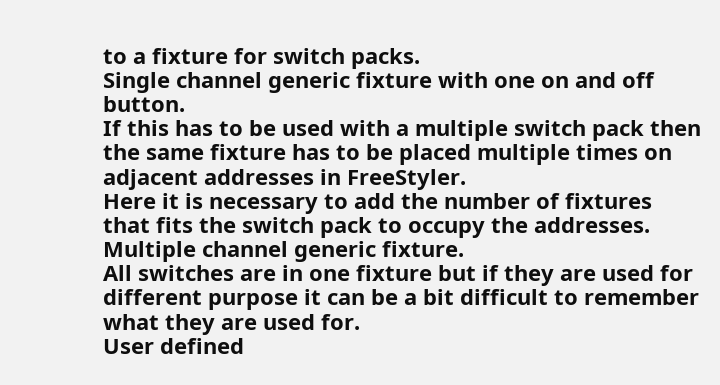to a fixture for switch packs.
Single channel generic fixture with one on and off button.
If this has to be used with a multiple switch pack then the same fixture has to be placed multiple times on adjacent addresses in FreeStyler.
Here it is necessary to add the number of fixtures that fits the switch pack to occupy the addresses.
Multiple channel generic fixture.
All switches are in one fixture but if they are used for different purpose it can be a bit difficult to remember what they are used for.
User defined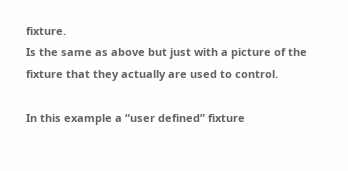fixture.
Is the same as above but just with a picture of the fixture that they actually are used to control.

In this example a “user defined” fixture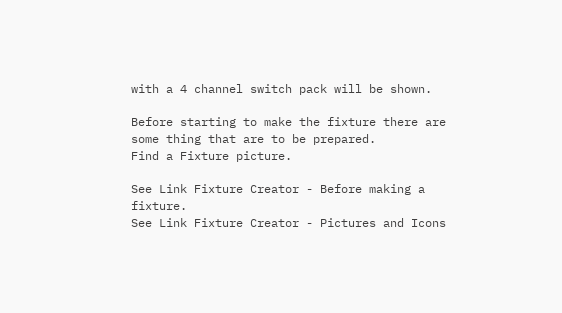with a 4 channel switch pack will be shown.

Before starting to make the fixture there are some thing that are to be prepared.
Find a Fixture picture.

See Link Fixture Creator - Before making a fixture.
See Link Fixture Creator - Pictures and Icons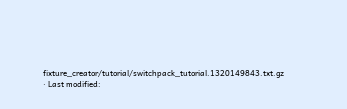fixture_creator/tutorial/switchpack_tutorial.1320149843.txt.gz · Last modified: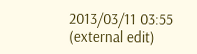2013/03/11 03:55 (external edit)